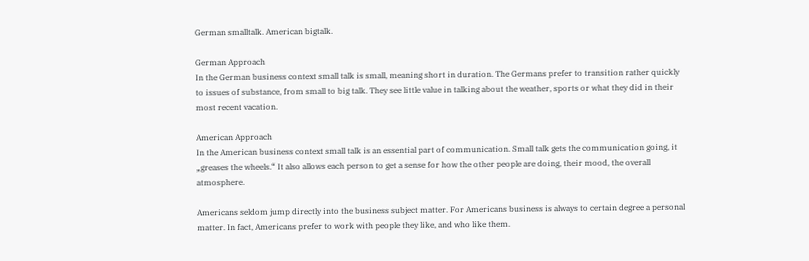German smalltalk. American bigtalk.

German Approach
In the German business context small talk is small, meaning short in duration. The Germans prefer to transition rather quickly to issues of substance, from small to big talk. They see little value in talking about the weather, sports or what they did in their most recent vacation.

American Approach
In the American business context small talk is an essential part of communication. Small talk gets the communication going, it „greases the wheels.“ It also allows each person to get a sense for how the other people are doing, their mood, the overall atmosphere.

Americans seldom jump directly into the business subject matter. For Americans business is always to certain degree a personal matter. In fact, Americans prefer to work with people they like, and who like them.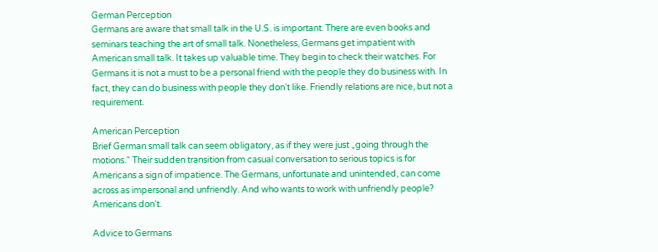German Perception
Germans are aware that small talk in the U.S. is important. There are even books and seminars teaching the art of small talk. Nonetheless, Germans get impatient with American small talk. It takes up valuable time. They begin to check their watches. For Germans it is not a must to be a personal friend with the people they do business with. In fact, they can do business with people they don‘t like. Friendly relations are nice, but not a requirement.

American Perception
Brief German small talk can seem obligatory, as if they were just „going through the motions.“ Their sudden transition from casual conversation to serious topics is for Americans a sign of impatience. The Germans, unfortunate and unintended, can come across as impersonal and unfriendly. And who wants to work with unfriendly people? Americans don‘t.

Advice to Germans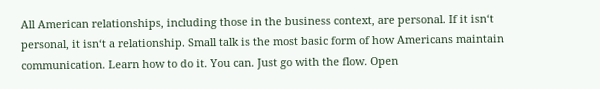All American relationships, including those in the business context, are personal. If it isn‘t personal, it isn‘t a relationship. Small talk is the most basic form of how Americans maintain communication. Learn how to do it. You can. Just go with the flow. Open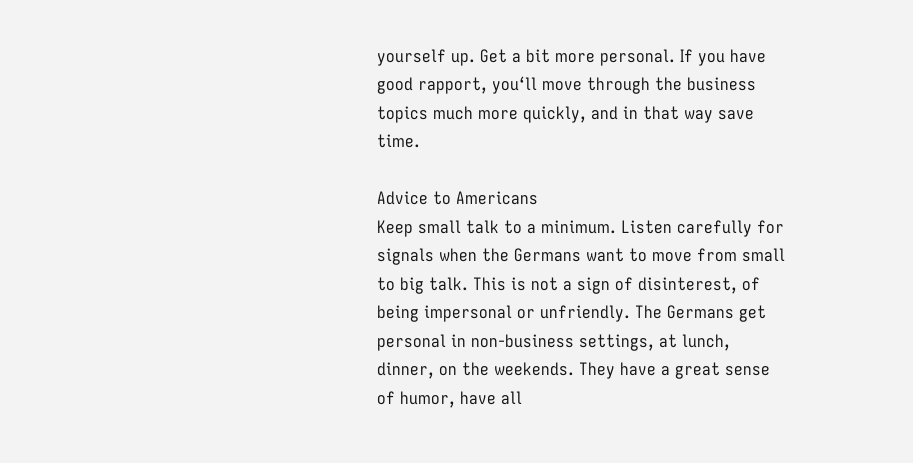yourself up. Get a bit more personal. If you have good rapport, you‘ll move through the business topics much more quickly, and in that way save time.

Advice to Americans
Keep small talk to a minimum. Listen carefully for signals when the Germans want to move from small to big talk. This is not a sign of disinterest, of being impersonal or unfriendly. The Germans get personal in non-business settings, at lunch, dinner, on the weekends. They have a great sense of humor, have all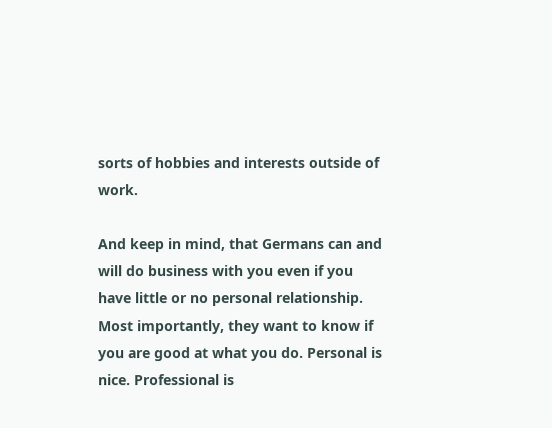sorts of hobbies and interests outside of work.

And keep in mind, that Germans can and will do business with you even if you have little or no personal relationship. Most importantly, they want to know if you are good at what you do. Personal is nice. Professional is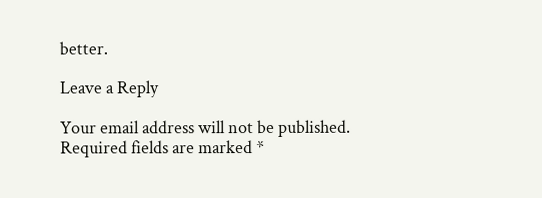better.

Leave a Reply

Your email address will not be published. Required fields are marked *